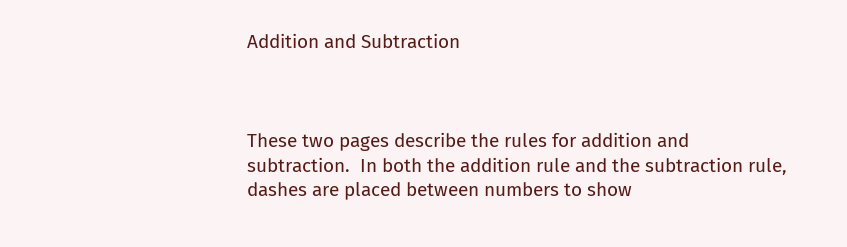Addition and Subtraction



These two pages describe the rules for addition and subtraction.  In both the addition rule and the subtraction rule, dashes are placed between numbers to show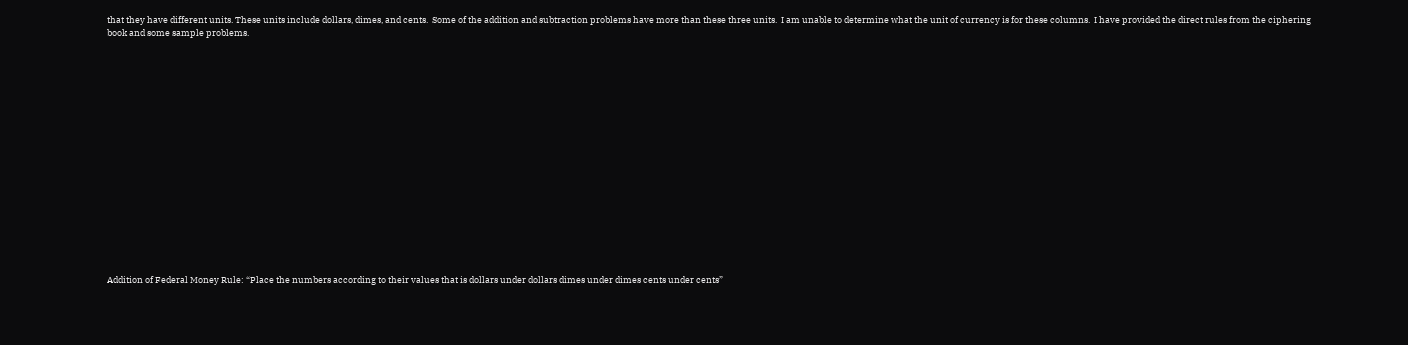that they have different units. These units include dollars, dimes, and cents.  Some of the addition and subtraction problems have more than these three units.  I am unable to determine what the unit of currency is for these columns.  I have provided the direct rules from the ciphering book and some sample problems.

















Addition of Federal Money Rule: “Place the numbers according to their values that is dollars under dollars dimes under dimes cents under cents”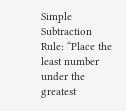Simple Subtraction Rule: “Place the least number under the greatest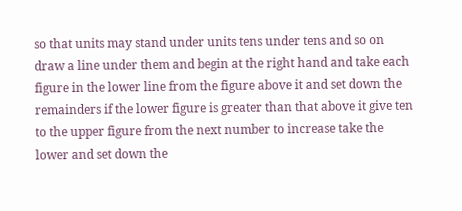so that units may stand under units tens under tens and so on draw a line under them and begin at the right hand and take each figure in the lower line from the figure above it and set down the remainders if the lower figure is greater than that above it give ten to the upper figure from the next number to increase take the lower and set down the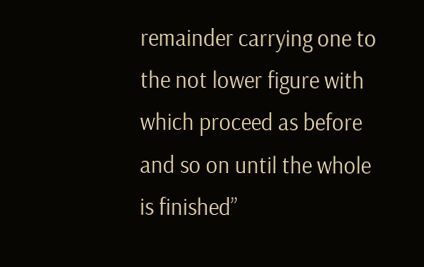remainder carrying one to the not lower figure with which proceed as before and so on until the whole is finished”